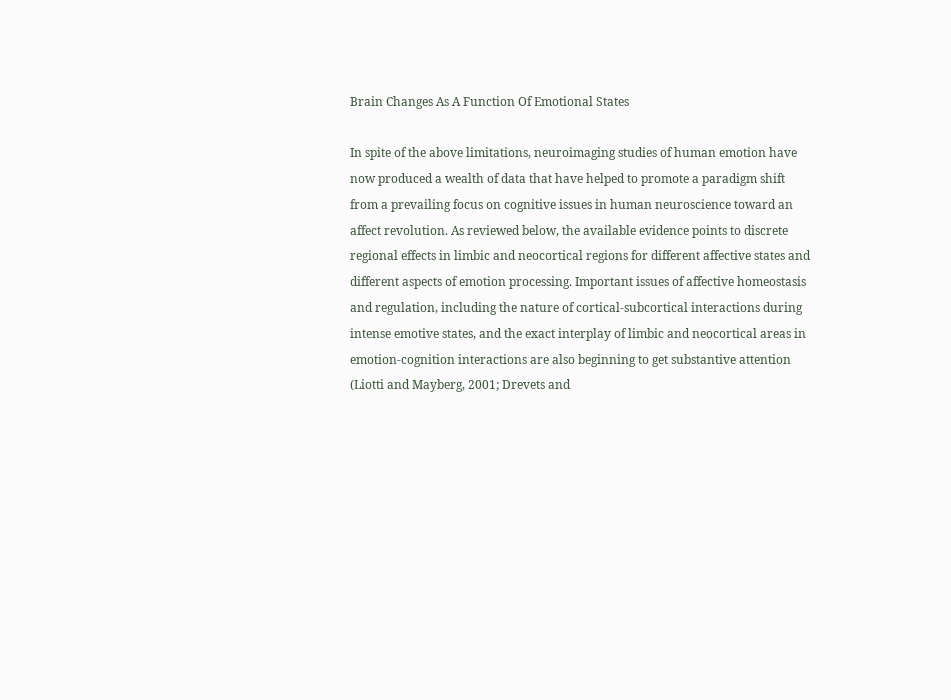Brain Changes As A Function Of Emotional States

In spite of the above limitations, neuroimaging studies of human emotion have now produced a wealth of data that have helped to promote a paradigm shift from a prevailing focus on cognitive issues in human neuroscience toward an affect revolution. As reviewed below, the available evidence points to discrete regional effects in limbic and neocortical regions for different affective states and different aspects of emotion processing. Important issues of affective homeostasis and regulation, including the nature of cortical-subcortical interactions during intense emotive states, and the exact interplay of limbic and neocortical areas in emotion-cognition interactions are also beginning to get substantive attention (Liotti and Mayberg, 2001; Drevets and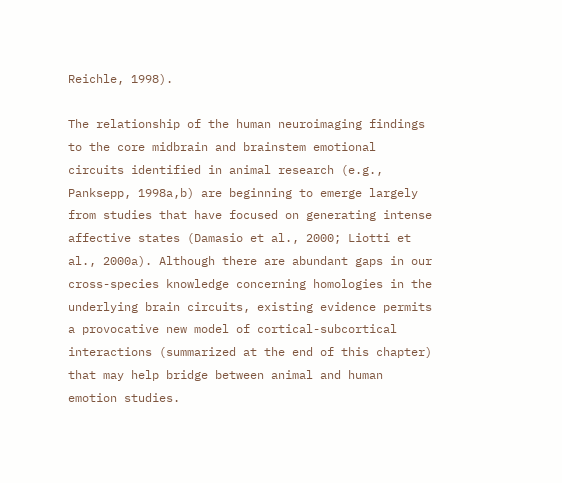Reichle, 1998).

The relationship of the human neuroimaging findings to the core midbrain and brainstem emotional circuits identified in animal research (e.g., Panksepp, 1998a,b) are beginning to emerge largely from studies that have focused on generating intense affective states (Damasio et al., 2000; Liotti et al., 2000a). Although there are abundant gaps in our cross-species knowledge concerning homologies in the underlying brain circuits, existing evidence permits a provocative new model of cortical-subcortical interactions (summarized at the end of this chapter) that may help bridge between animal and human emotion studies.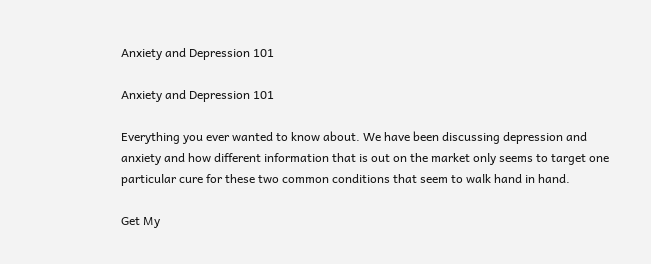Anxiety and Depression 101

Anxiety and Depression 101

Everything you ever wanted to know about. We have been discussing depression and anxiety and how different information that is out on the market only seems to target one particular cure for these two common conditions that seem to walk hand in hand.

Get My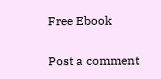Free Ebook

Post a comment